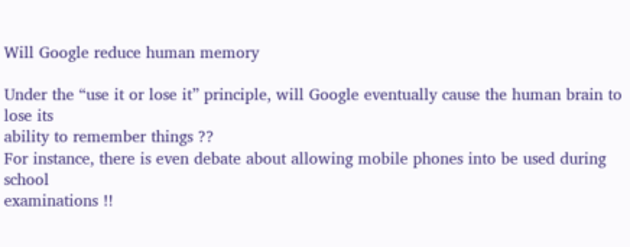Will Google reduce human memory

Under the “use it or lose it” principle, will Google eventually cause the human brain to lose its
ability to remember things ??
For instance, there is even debate about allowing mobile phones into be used during school
examinations !!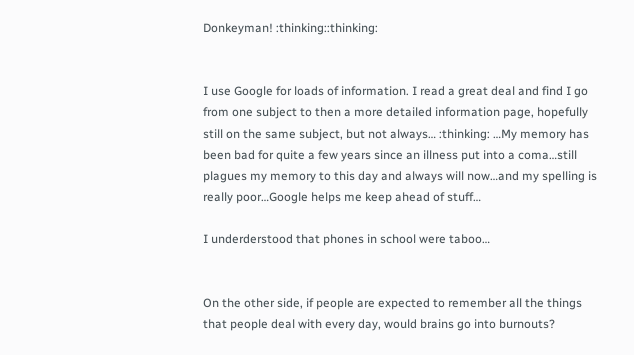Donkeyman! :thinking::thinking:


I use Google for loads of information. I read a great deal and find I go from one subject to then a more detailed information page, hopefully still on the same subject, but not always… :thinking: …My memory has been bad for quite a few years since an illness put into a coma…still plagues my memory to this day and always will now…and my spelling is really poor…Google helps me keep ahead of stuff…

I underderstood that phones in school were taboo…


On the other side, if people are expected to remember all the things that people deal with every day, would brains go into burnouts?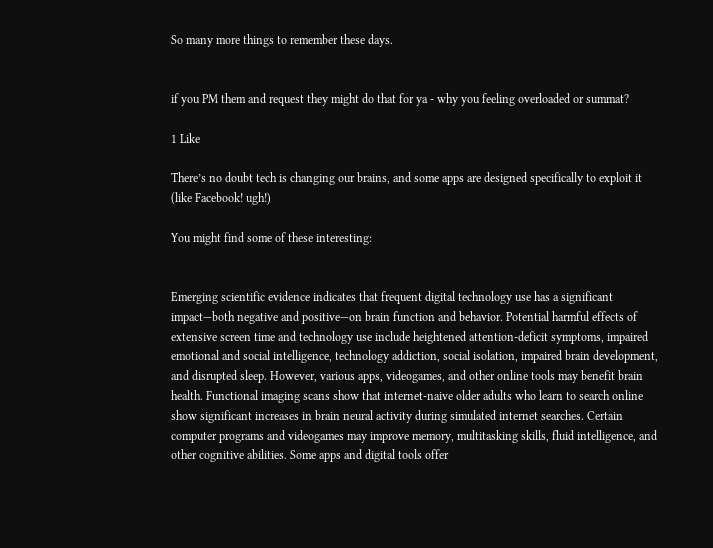So many more things to remember these days.


if you PM them and request they might do that for ya - why you feeling overloaded or summat?

1 Like

There’s no doubt tech is changing our brains, and some apps are designed specifically to exploit it (like Facebook! ugh!)

You might find some of these interesting:


Emerging scientific evidence indicates that frequent digital technology use has a significant impact—both negative and positive—on brain function and behavior. Potential harmful effects of extensive screen time and technology use include heightened attention-deficit symptoms, impaired emotional and social intelligence, technology addiction, social isolation, impaired brain development, and disrupted sleep. However, various apps, videogames, and other online tools may benefit brain health. Functional imaging scans show that internet-naive older adults who learn to search online show significant increases in brain neural activity during simulated internet searches. Certain computer programs and videogames may improve memory, multitasking skills, fluid intelligence, and other cognitive abilities. Some apps and digital tools offer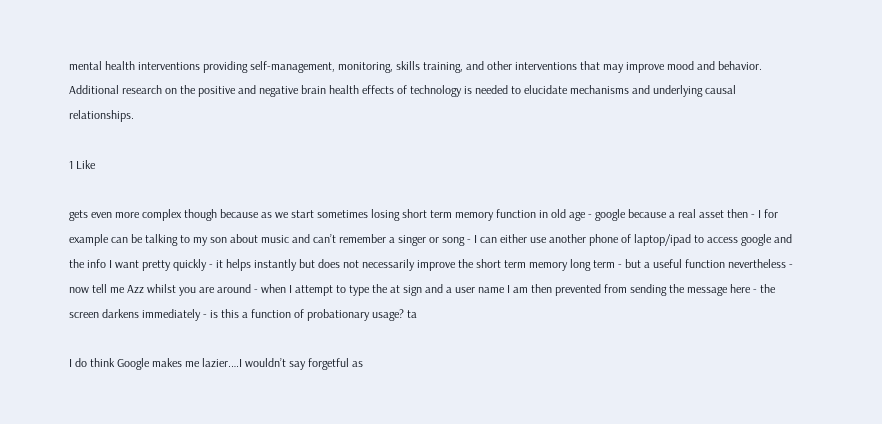mental health interventions providing self-management, monitoring, skills training, and other interventions that may improve mood and behavior. Additional research on the positive and negative brain health effects of technology is needed to elucidate mechanisms and underlying causal relationships.

1 Like

gets even more complex though because as we start sometimes losing short term memory function in old age - google because a real asset then - I for example can be talking to my son about music and can’t remember a singer or song - I can either use another phone of laptop/ipad to access google and the info I want pretty quickly - it helps instantly but does not necessarily improve the short term memory long term - but a useful function nevertheless - now tell me Azz whilst you are around - when I attempt to type the at sign and a user name I am then prevented from sending the message here - the screen darkens immediately - is this a function of probationary usage? ta

I do think Google makes me lazier.…I wouldn’t say forgetful as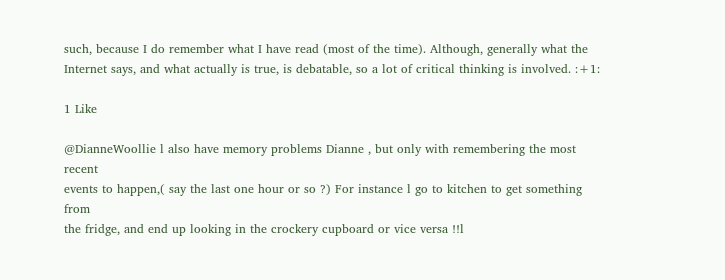such, because I do remember what I have read (most of the time). Although, generally what the Internet says, and what actually is true, is debatable, so a lot of critical thinking is involved. :+1:

1 Like

@DianneWoollie l also have memory problems Dianne , but only with remembering the most recent
events to happen,( say the last one hour or so ?) For instance l go to kitchen to get something from
the fridge, and end up looking in the crockery cupboard or vice versa !!l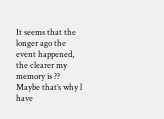It seems that the longer ago the event happened, the clearer my memory is ??
Maybe that’s why l have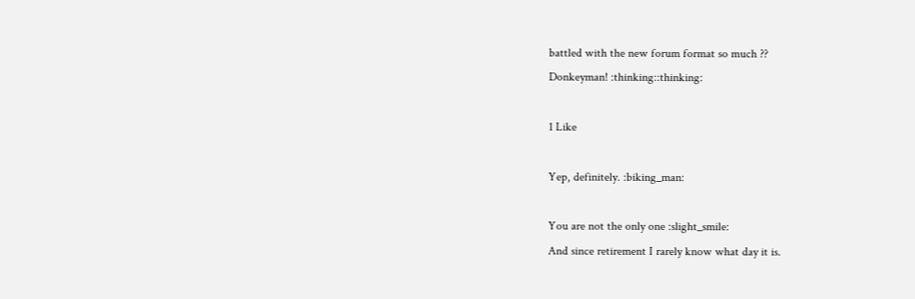battled with the new forum format so much ??
Donkeyman! :thinking::thinking:

1 Like

Yep, definitely. :biking_man:

You are not the only one :slight_smile:
And since retirement I rarely know what day it is.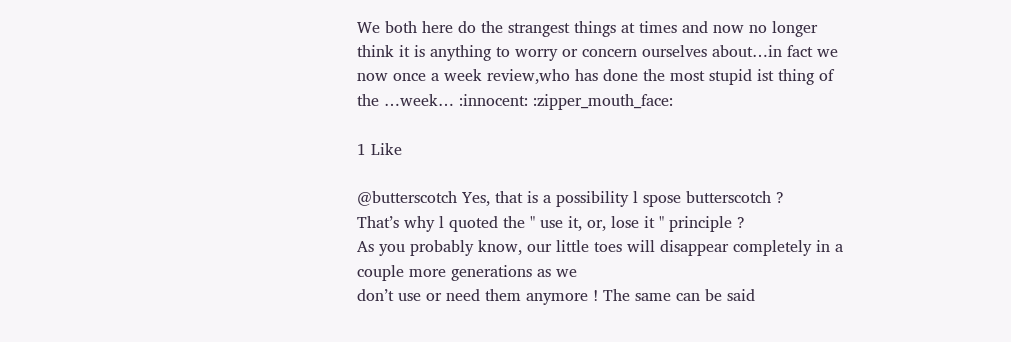We both here do the strangest things at times and now no longer think it is anything to worry or concern ourselves about…in fact we now once a week review,who has done the most stupid ist thing of the …week… :innocent: :zipper_mouth_face:

1 Like

@butterscotch Yes, that is a possibility l spose butterscotch ?
That’s why l quoted the " use it, or, lose it " principle ?
As you probably know, our little toes will disappear completely in a couple more generations as we
don’t use or need them anymore ! The same can be said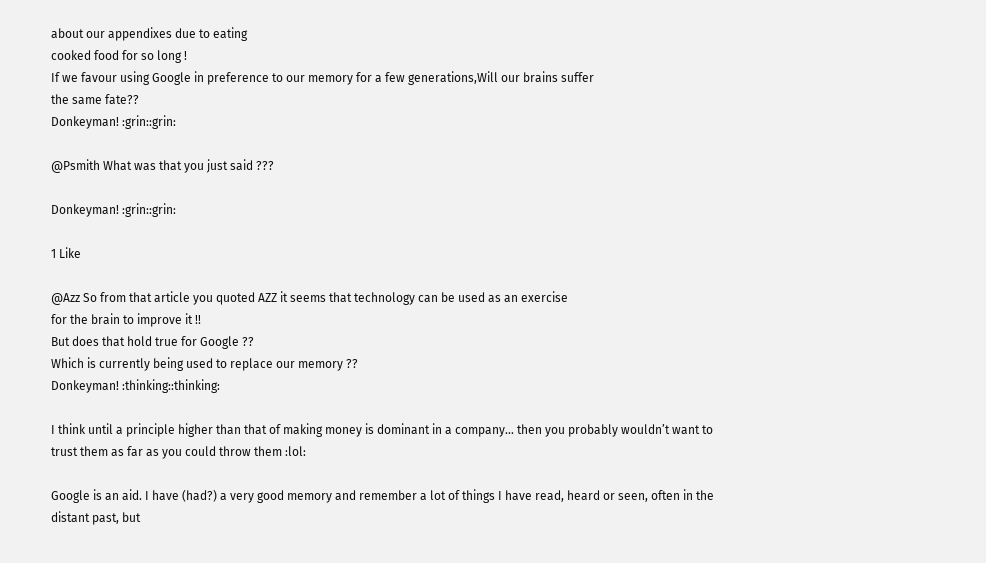about our appendixes due to eating
cooked food for so long !
If we favour using Google in preference to our memory for a few generations,Will our brains suffer
the same fate??
Donkeyman! :grin::grin:

@Psmith What was that you just said ???

Donkeyman! :grin::grin:

1 Like

@Azz So from that article you quoted AZZ it seems that technology can be used as an exercise
for the brain to improve it !!
But does that hold true for Google ??
Which is currently being used to replace our memory ??
Donkeyman! :thinking::thinking:

I think until a principle higher than that of making money is dominant in a company… then you probably wouldn’t want to trust them as far as you could throw them :lol:

Google is an aid. I have (had?) a very good memory and remember a lot of things I have read, heard or seen, often in the distant past, but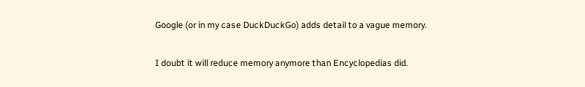Google (or in my case DuckDuckGo) adds detail to a vague memory.

I doubt it will reduce memory anymore than Encyclopedias did.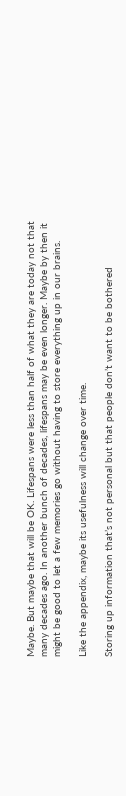Maybe. But maybe that will be OK. Lifespans were less than half of what they are today not that many decades ago. In another bunch of decades, lifespans may be even longer. Maybe by then it might be good to let a few memories go without having to store everything up in our brains.

Like the appendix, maybe its usefulness will change over time.

Storing up information that’s not personal but that people don’t want to be bothered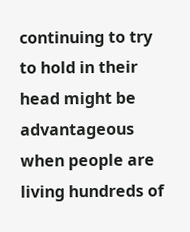continuing to try to hold in their head might be advantageous when people are living hundreds of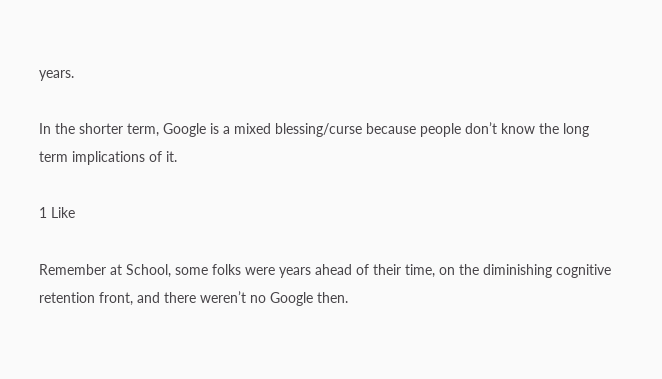years.

In the shorter term, Google is a mixed blessing/curse because people don’t know the long term implications of it.

1 Like

Remember at School, some folks were years ahead of their time, on the diminishing cognitive retention front, and there weren’t no Google then.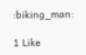:biking_man:

1 Like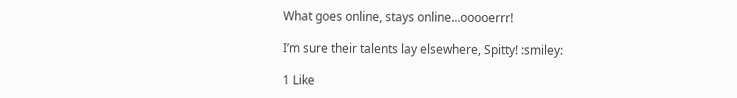What goes online, stays online…ooooerrr!

I’m sure their talents lay elsewhere, Spitty! :smiley:

1 Like